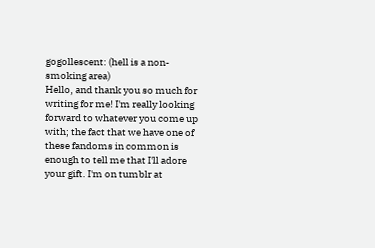gogollescent: (hell is a non-smoking area)
Hello, and thank you so much for writing for me! I'm really looking forward to whatever you come up with; the fact that we have one of these fandoms in common is enough to tell me that I'll adore your gift. I'm on tumblr at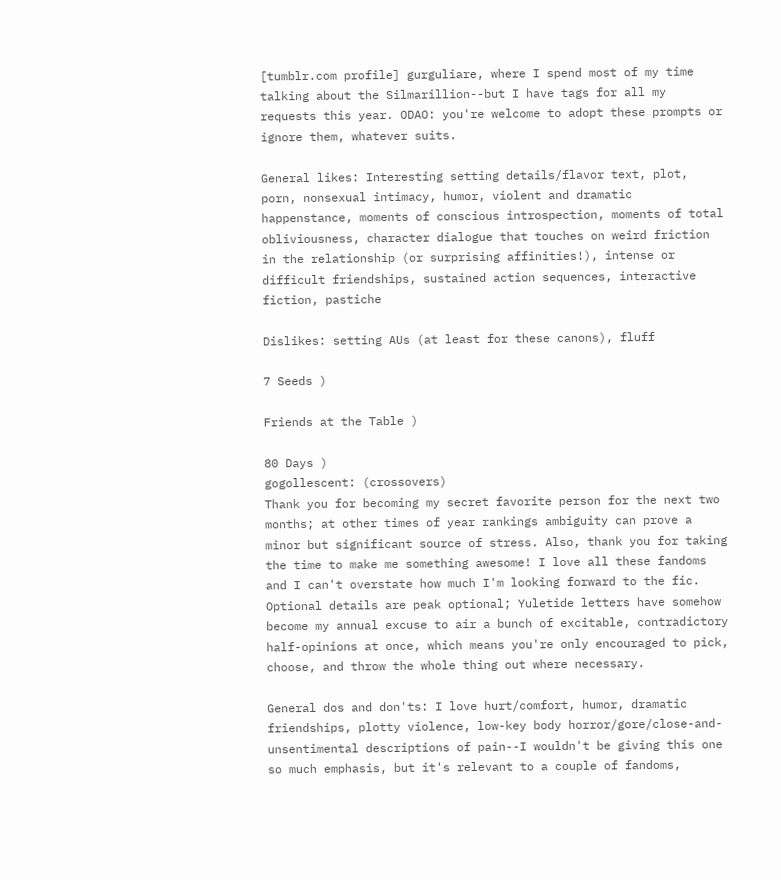[tumblr.com profile] gurguliare, where I spend most of my time talking about the Silmarillion--but I have tags for all my requests this year. ODAO: you're welcome to adopt these prompts or ignore them, whatever suits.

General likes: Interesting setting details/flavor text, plot, porn, nonsexual intimacy, humor, violent and dramatic happenstance, moments of conscious introspection, moments of total obliviousness, character dialogue that touches on weird friction in the relationship (or surprising affinities!), intense or difficult friendships, sustained action sequences, interactive fiction, pastiche

Dislikes: setting AUs (at least for these canons), fluff

7 Seeds )

Friends at the Table )

80 Days )
gogollescent: (crossovers)
Thank you for becoming my secret favorite person for the next two months; at other times of year rankings ambiguity can prove a minor but significant source of stress. Also, thank you for taking the time to make me something awesome! I love all these fandoms and I can't overstate how much I'm looking forward to the fic. Optional details are peak optional; Yuletide letters have somehow become my annual excuse to air a bunch of excitable, contradictory half-opinions at once, which means you're only encouraged to pick, choose, and throw the whole thing out where necessary.

General dos and don'ts: I love hurt/comfort, humor, dramatic friendships, plotty violence, low-key body horror/gore/close-and-unsentimental descriptions of pain--I wouldn't be giving this one so much emphasis, but it's relevant to a couple of fandoms,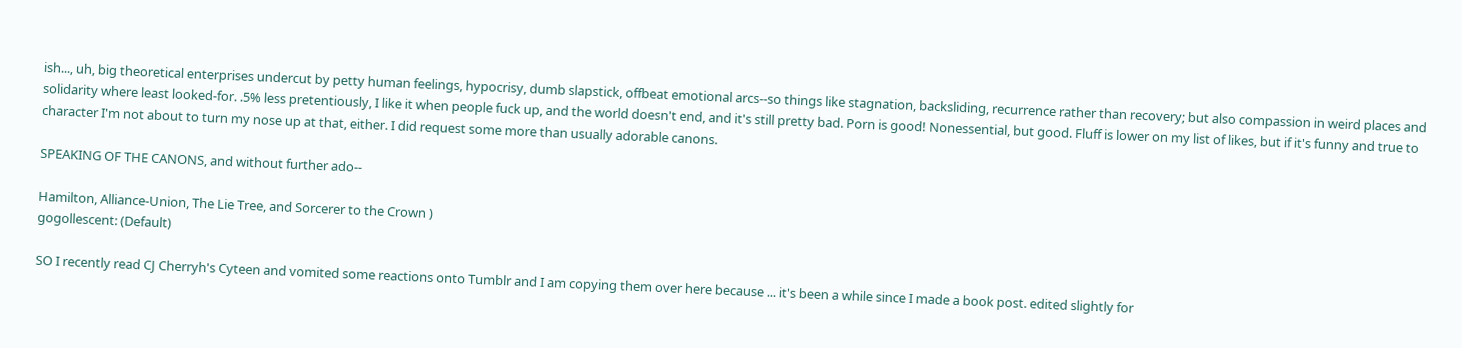ish..., uh, big theoretical enterprises undercut by petty human feelings, hypocrisy, dumb slapstick, offbeat emotional arcs--so things like stagnation, backsliding, recurrence rather than recovery; but also compassion in weird places and solidarity where least looked-for. .5% less pretentiously, I like it when people fuck up, and the world doesn't end, and it's still pretty bad. Porn is good! Nonessential, but good. Fluff is lower on my list of likes, but if it's funny and true to character I'm not about to turn my nose up at that, either. I did request some more than usually adorable canons.

SPEAKING OF THE CANONS, and without further ado--

Hamilton, Alliance-Union, The Lie Tree, and Sorcerer to the Crown )
gogollescent: (Default)

SO I recently read CJ Cherryh's Cyteen and vomited some reactions onto Tumblr and I am copying them over here because ... it's been a while since I made a book post. edited slightly for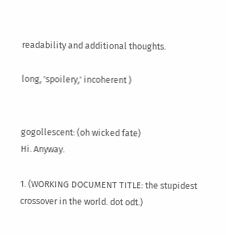readability and additional thoughts.

long, 'spoilery,' incoherent )


gogollescent: (oh wicked fate)
Hi. Anyway.

1. (WORKING DOCUMENT TITLE: the stupidest crossover in the world. dot odt.)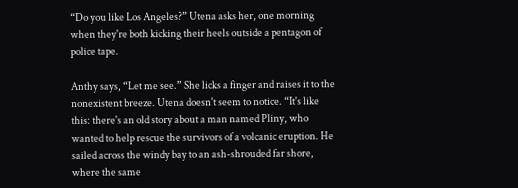“Do you like Los Angeles?” Utena asks her, one morning when they're both kicking their heels outside a pentagon of police tape.

Anthy says, “Let me see.” She licks a finger and raises it to the nonexistent breeze. Utena doesn't seem to notice. “It's like this: there's an old story about a man named Pliny, who wanted to help rescue the survivors of a volcanic eruption. He sailed across the windy bay to an ash-shrouded far shore, where the same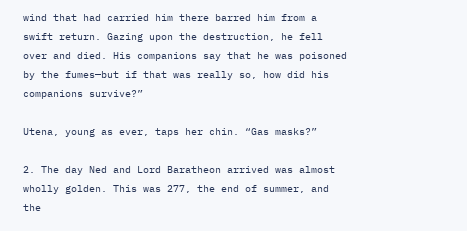wind that had carried him there barred him from a swift return. Gazing upon the destruction, he fell over and died. His companions say that he was poisoned by the fumes—but if that was really so, how did his companions survive?”

Utena, young as ever, taps her chin. “Gas masks?”

2. The day Ned and Lord Baratheon arrived was almost wholly golden. This was 277, the end of summer, and the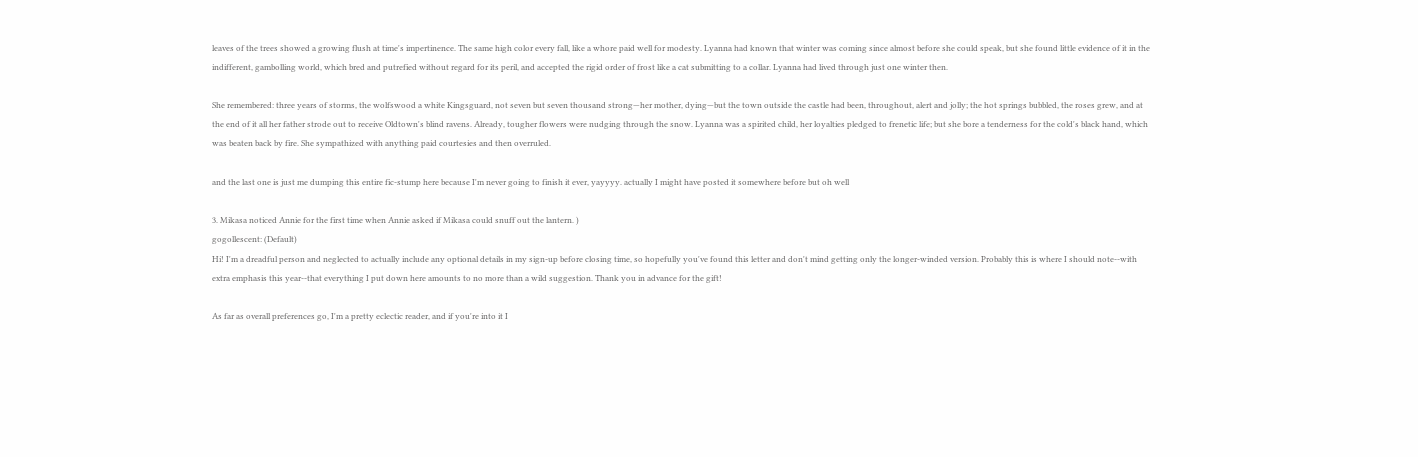leaves of the trees showed a growing flush at time's impertinence. The same high color every fall, like a whore paid well for modesty. Lyanna had known that winter was coming since almost before she could speak, but she found little evidence of it in the indifferent, gambolling world, which bred and putrefied without regard for its peril, and accepted the rigid order of frost like a cat submitting to a collar. Lyanna had lived through just one winter then.

She remembered: three years of storms, the wolfswood a white Kingsguard, not seven but seven thousand strong—her mother, dying—but the town outside the castle had been, throughout, alert and jolly; the hot springs bubbled, the roses grew, and at the end of it all her father strode out to receive Oldtown's blind ravens. Already, tougher flowers were nudging through the snow. Lyanna was a spirited child, her loyalties pledged to frenetic life; but she bore a tenderness for the cold's black hand, which was beaten back by fire. She sympathized with anything paid courtesies and then overruled.

and the last one is just me dumping this entire fic-stump here because I'm never going to finish it ever, yayyyy. actually I might have posted it somewhere before but oh well

3. Mikasa noticed Annie for the first time when Annie asked if Mikasa could snuff out the lantern. )
gogollescent: (Default)
Hi! I'm a dreadful person and neglected to actually include any optional details in my sign-up before closing time, so hopefully you've found this letter and don't mind getting only the longer-winded version. Probably this is where I should note--with extra emphasis this year--that everything I put down here amounts to no more than a wild suggestion. Thank you in advance for the gift!

As far as overall preferences go, I'm a pretty eclectic reader, and if you're into it I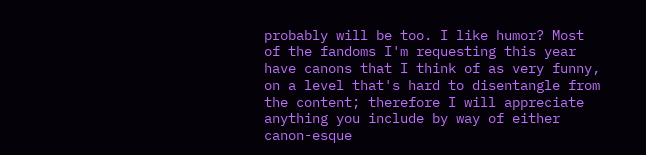probably will be too. I like humor? Most of the fandoms I'm requesting this year have canons that I think of as very funny, on a level that's hard to disentangle from the content; therefore I will appreciate anything you include by way of either canon-esque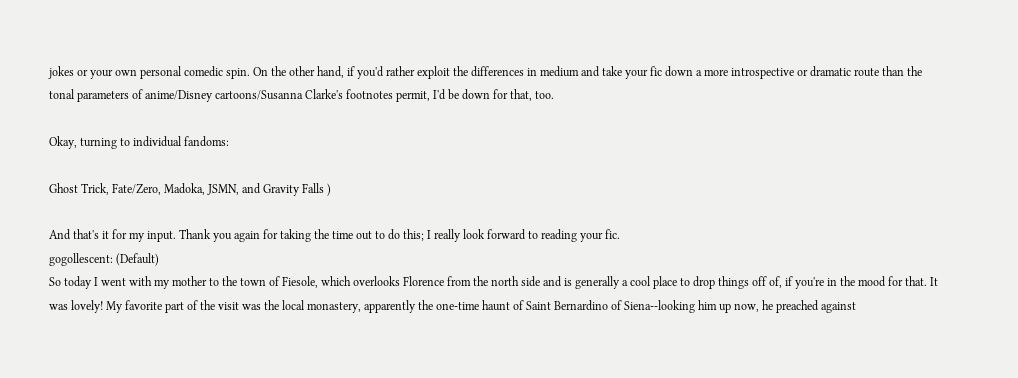jokes or your own personal comedic spin. On the other hand, if you'd rather exploit the differences in medium and take your fic down a more introspective or dramatic route than the tonal parameters of anime/Disney cartoons/Susanna Clarke's footnotes permit, I'd be down for that, too.

Okay, turning to individual fandoms:

Ghost Trick, Fate/Zero, Madoka, JSMN, and Gravity Falls )

And that's it for my input. Thank you again for taking the time out to do this; I really look forward to reading your fic.
gogollescent: (Default)
So today I went with my mother to the town of Fiesole, which overlooks Florence from the north side and is generally a cool place to drop things off of, if you're in the mood for that. It was lovely! My favorite part of the visit was the local monastery, apparently the one-time haunt of Saint Bernardino of Siena--looking him up now, he preached against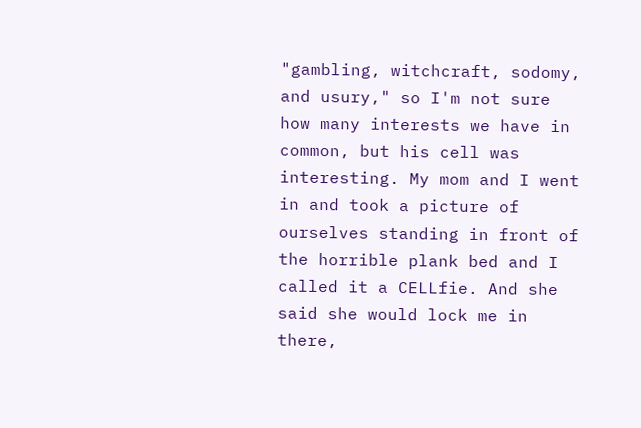"gambling, witchcraft, sodomy, and usury," so I'm not sure how many interests we have in common, but his cell was interesting. My mom and I went in and took a picture of ourselves standing in front of the horrible plank bed and I called it a CELLfie. And she said she would lock me in there,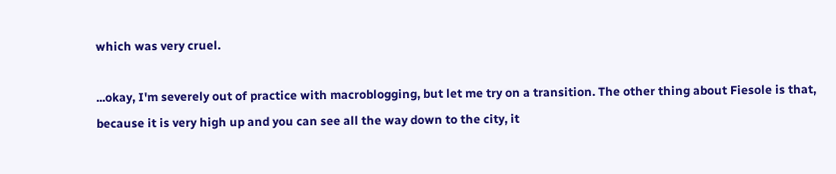which was very cruel.

...okay, I'm severely out of practice with macroblogging, but let me try on a transition. The other thing about Fiesole is that, because it is very high up and you can see all the way down to the city, it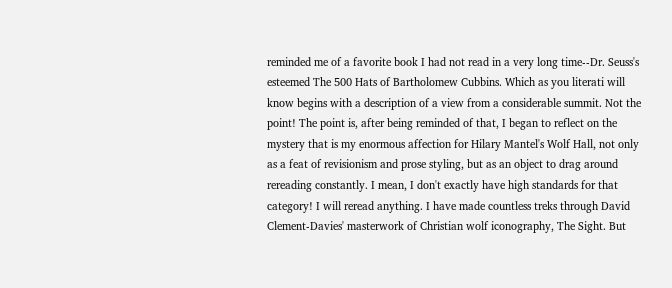reminded me of a favorite book I had not read in a very long time--Dr. Seuss's esteemed The 500 Hats of Bartholomew Cubbins. Which as you literati will know begins with a description of a view from a considerable summit. Not the point! The point is, after being reminded of that, I began to reflect on the mystery that is my enormous affection for Hilary Mantel's Wolf Hall, not only as a feat of revisionism and prose styling, but as an object to drag around rereading constantly. I mean, I don't exactly have high standards for that category! I will reread anything. I have made countless treks through David Clement-Davies' masterwork of Christian wolf iconography, The Sight. But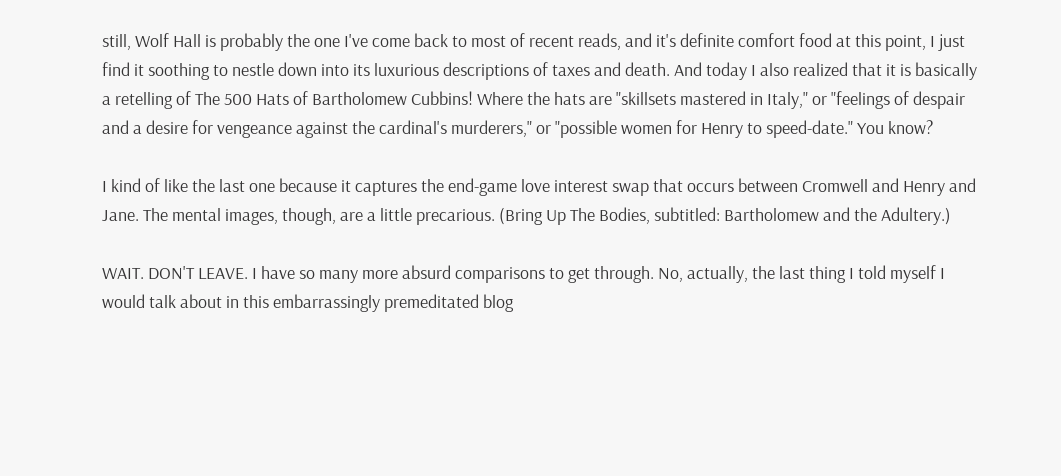still, Wolf Hall is probably the one I've come back to most of recent reads, and it's definite comfort food at this point, I just find it soothing to nestle down into its luxurious descriptions of taxes and death. And today I also realized that it is basically a retelling of The 500 Hats of Bartholomew Cubbins! Where the hats are "skillsets mastered in Italy," or "feelings of despair and a desire for vengeance against the cardinal's murderers," or "possible women for Henry to speed-date." You know?

I kind of like the last one because it captures the end-game love interest swap that occurs between Cromwell and Henry and Jane. The mental images, though, are a little precarious. (Bring Up The Bodies, subtitled: Bartholomew and the Adultery.)

WAIT. DON'T LEAVE. I have so many more absurd comparisons to get through. No, actually, the last thing I told myself I would talk about in this embarrassingly premeditated blog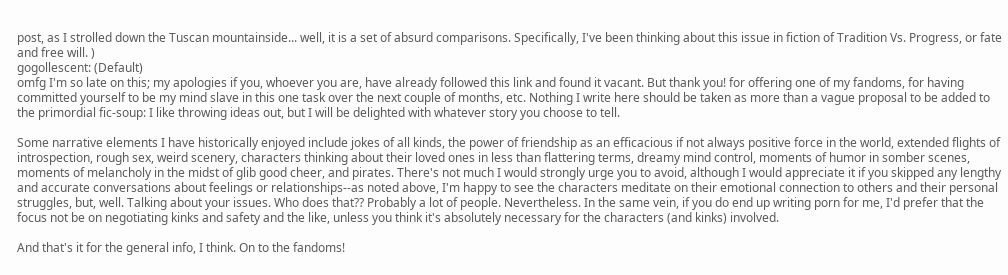post, as I strolled down the Tuscan mountainside... well, it is a set of absurd comparisons. Specifically, I've been thinking about this issue in fiction of Tradition Vs. Progress, or fate and free will. )
gogollescent: (Default)
omfg I'm so late on this; my apologies if you, whoever you are, have already followed this link and found it vacant. But thank you! for offering one of my fandoms, for having committed yourself to be my mind slave in this one task over the next couple of months, etc. Nothing I write here should be taken as more than a vague proposal to be added to the primordial fic-soup: I like throwing ideas out, but I will be delighted with whatever story you choose to tell.

Some narrative elements I have historically enjoyed include jokes of all kinds, the power of friendship as an efficacious if not always positive force in the world, extended flights of introspection, rough sex, weird scenery, characters thinking about their loved ones in less than flattering terms, dreamy mind control, moments of humor in somber scenes, moments of melancholy in the midst of glib good cheer, and pirates. There's not much I would strongly urge you to avoid, although I would appreciate it if you skipped any lengthy and accurate conversations about feelings or relationships--as noted above, I'm happy to see the characters meditate on their emotional connection to others and their personal struggles, but, well. Talking about your issues. Who does that?? Probably a lot of people. Nevertheless. In the same vein, if you do end up writing porn for me, I'd prefer that the focus not be on negotiating kinks and safety and the like, unless you think it's absolutely necessary for the characters (and kinks) involved.

And that's it for the general info, I think. On to the fandoms!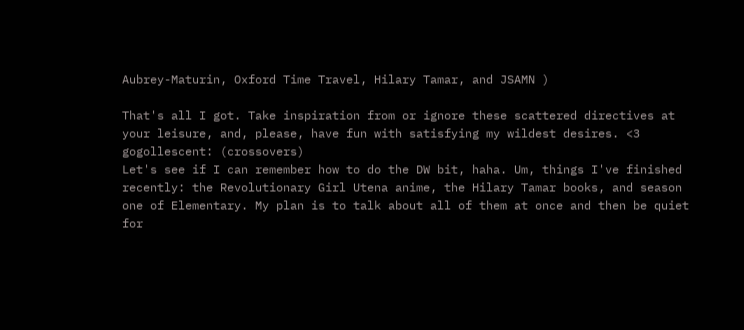Aubrey-Maturin, Oxford Time Travel, Hilary Tamar, and JSAMN )

That's all I got. Take inspiration from or ignore these scattered directives at your leisure, and, please, have fun with satisfying my wildest desires. <3
gogollescent: (crossovers)
Let's see if I can remember how to do the DW bit, haha. Um, things I've finished recently: the Revolutionary Girl Utena anime, the Hilary Tamar books, and season one of Elementary. My plan is to talk about all of them at once and then be quiet for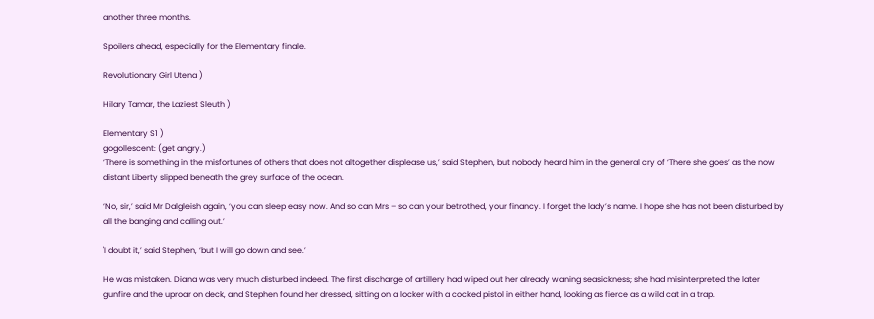another three months.

Spoilers ahead, especially for the Elementary finale.

Revolutionary Girl Utena )

Hilary Tamar, the Laziest Sleuth )

Elementary S1 )
gogollescent: (get angry.)
‘There is something in the misfortunes of others that does not altogether displease us,’ said Stephen, but nobody heard him in the general cry of ‘There she goes’ as the now distant Liberty slipped beneath the grey surface of the ocean.

‘No, sir,’ said Mr Dalgleish again, ‘you can sleep easy now. And so can Mrs – so can your betrothed, your financy. I forget the lady’s name. I hope she has not been disturbed by all the banging and calling out.’

'I doubt it,’ said Stephen, ‘but I will go down and see.’

He was mistaken. Diana was very much disturbed indeed. The first discharge of artillery had wiped out her already waning seasickness; she had misinterpreted the later gunfire and the uproar on deck, and Stephen found her dressed, sitting on a locker with a cocked pistol in either hand, looking as fierce as a wild cat in a trap.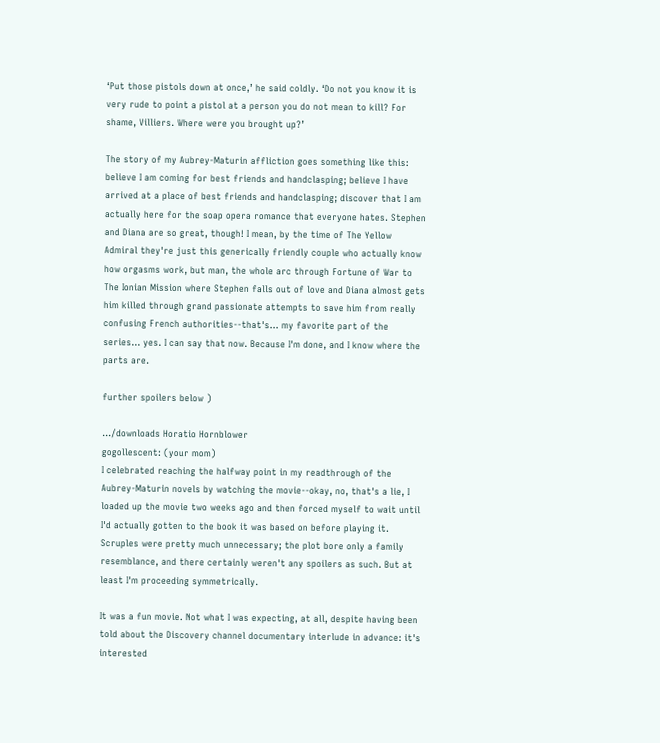‘Put those pistols down at once,’ he said coldly. ‘Do not you know it is very rude to point a pistol at a person you do not mean to kill? For shame, Villiers. Where were you brought up?’

The story of my Aubrey-Maturin affliction goes something like this: believe I am coming for best friends and handclasping; believe I have arrived at a place of best friends and handclasping; discover that I am actually here for the soap opera romance that everyone hates. Stephen and Diana are so great, though! I mean, by the time of The Yellow Admiral they're just this generically friendly couple who actually know how orgasms work, but man, the whole arc through Fortune of War to The Ionian Mission where Stephen falls out of love and Diana almost gets him killed through grand passionate attempts to save him from really confusing French authorities--that's… my favorite part of the series… yes. I can say that now. Because I'm done, and I know where the parts are.

further spoilers below )

.../downloads Horatio Hornblower
gogollescent: (your mom)
I celebrated reaching the halfway point in my readthrough of the Aubrey-Maturin novels by watching the movie--okay, no, that's a lie, I loaded up the movie two weeks ago and then forced myself to wait until I'd actually gotten to the book it was based on before playing it. Scruples were pretty much unnecessary; the plot bore only a family resemblance, and there certainly weren't any spoilers as such. But at least I'm proceeding symmetrically.

It was a fun movie. Not what I was expecting, at all, despite having been told about the Discovery channel documentary interlude in advance: it's interested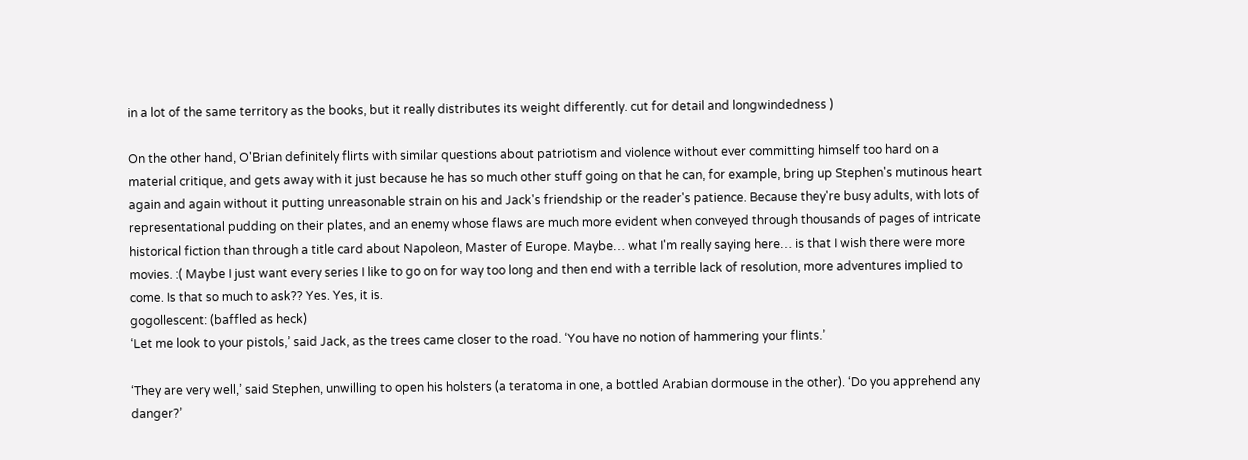in a lot of the same territory as the books, but it really distributes its weight differently. cut for detail and longwindedness )

On the other hand, O'Brian definitely flirts with similar questions about patriotism and violence without ever committing himself too hard on a material critique, and gets away with it just because he has so much other stuff going on that he can, for example, bring up Stephen's mutinous heart again and again without it putting unreasonable strain on his and Jack's friendship or the reader's patience. Because they're busy adults, with lots of representational pudding on their plates, and an enemy whose flaws are much more evident when conveyed through thousands of pages of intricate historical fiction than through a title card about Napoleon, Master of Europe. Maybe… what I'm really saying here… is that I wish there were more movies. :( Maybe I just want every series I like to go on for way too long and then end with a terrible lack of resolution, more adventures implied to come. Is that so much to ask?? Yes. Yes, it is.
gogollescent: (baffled as heck)
‘Let me look to your pistols,’ said Jack, as the trees came closer to the road. ‘You have no notion of hammering your flints.’

‘They are very well,’ said Stephen, unwilling to open his holsters (a teratoma in one, a bottled Arabian dormouse in the other). ‘Do you apprehend any danger?’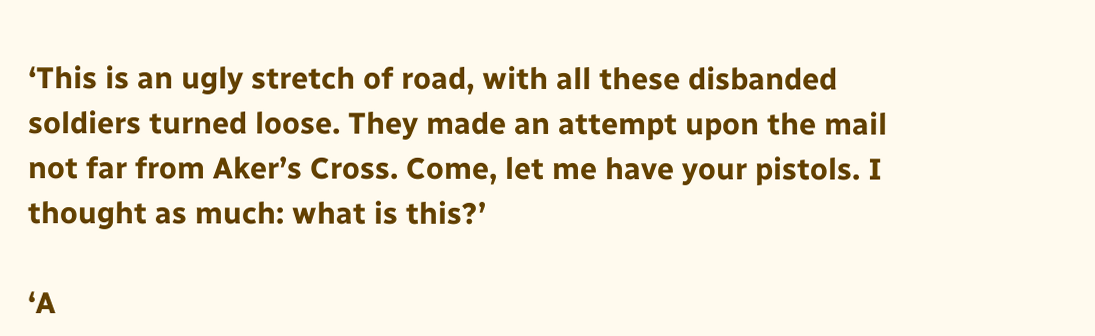‘This is an ugly stretch of road, with all these disbanded soldiers turned loose. They made an attempt upon the mail not far from Aker’s Cross. Come, let me have your pistols. I thought as much: what is this?’

‘A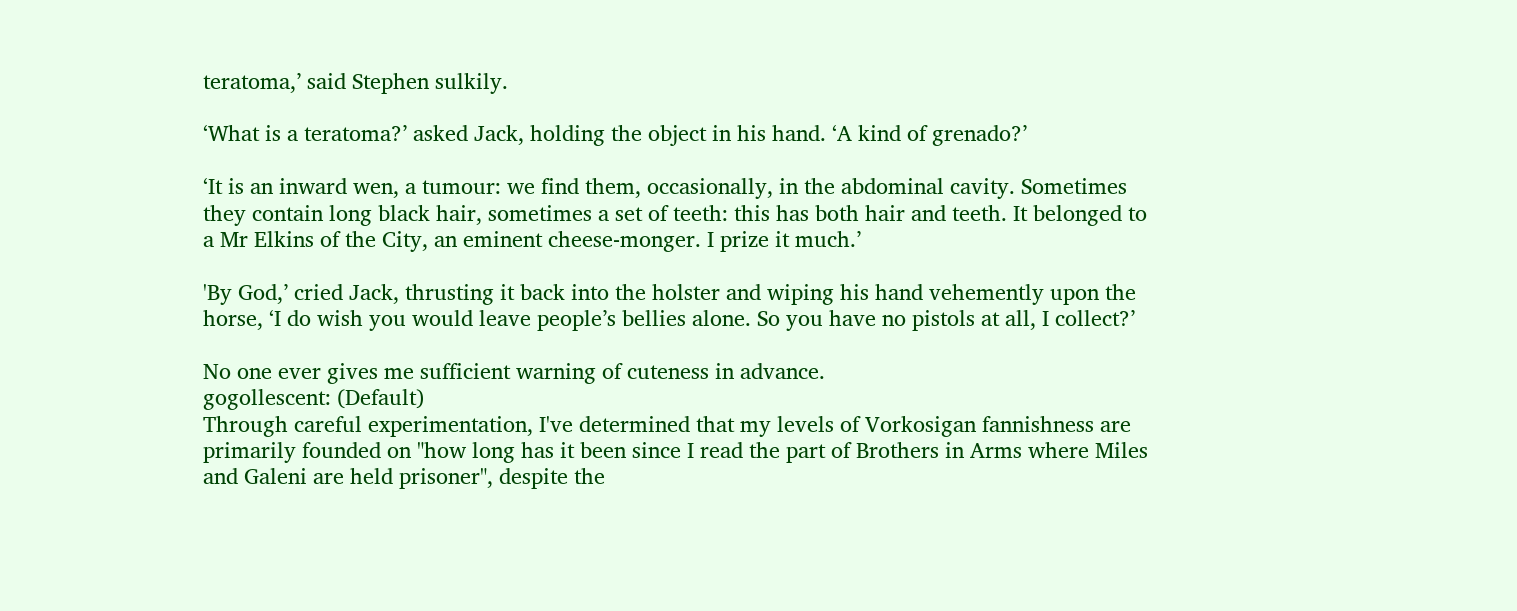teratoma,’ said Stephen sulkily.

‘What is a teratoma?’ asked Jack, holding the object in his hand. ‘A kind of grenado?’

‘It is an inward wen, a tumour: we find them, occasionally, in the abdominal cavity. Sometimes they contain long black hair, sometimes a set of teeth: this has both hair and teeth. It belonged to a Mr Elkins of the City, an eminent cheese-monger. I prize it much.’

'By God,’ cried Jack, thrusting it back into the holster and wiping his hand vehemently upon the horse, ‘I do wish you would leave people’s bellies alone. So you have no pistols at all, I collect?’

No one ever gives me sufficient warning of cuteness in advance.
gogollescent: (Default)
Through careful experimentation, I've determined that my levels of Vorkosigan fannishness are primarily founded on "how long has it been since I read the part of Brothers in Arms where Miles and Galeni are held prisoner", despite the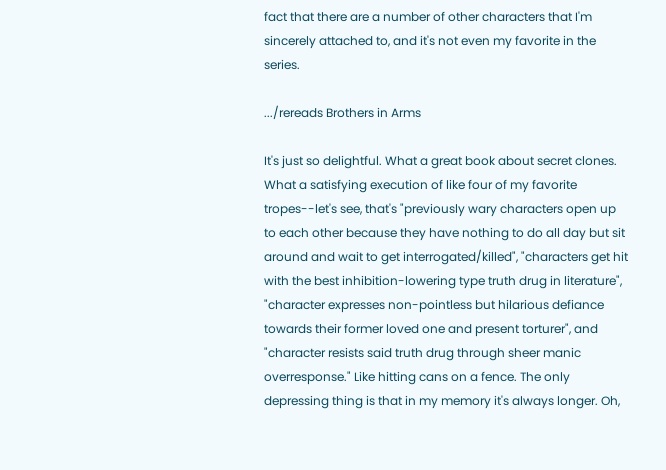fact that there are a number of other characters that I'm sincerely attached to, and it's not even my favorite in the series.

.../rereads Brothers in Arms

It's just so delightful. What a great book about secret clones. What a satisfying execution of like four of my favorite tropes--let's see, that's "previously wary characters open up to each other because they have nothing to do all day but sit around and wait to get interrogated/killed", "characters get hit with the best inhibition-lowering type truth drug in literature", "character expresses non-pointless but hilarious defiance towards their former loved one and present torturer", and "character resists said truth drug through sheer manic overresponse." Like hitting cans on a fence. The only depressing thing is that in my memory it's always longer. Oh,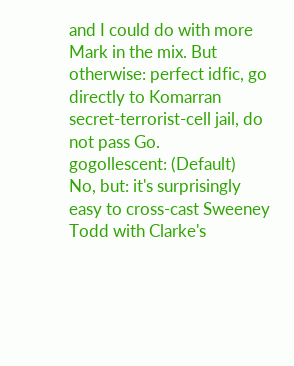and I could do with more Mark in the mix. But otherwise: perfect idfic, go directly to Komarran secret-terrorist-cell jail, do not pass Go.
gogollescent: (Default)
No, but: it's surprisingly easy to cross-cast Sweeney Todd with Clarke's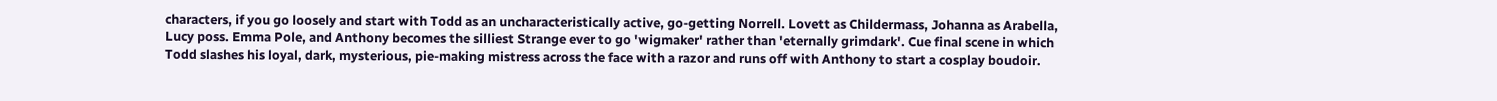characters, if you go loosely and start with Todd as an uncharacteristically active, go-getting Norrell. Lovett as Childermass, Johanna as Arabella, Lucy poss. Emma Pole, and Anthony becomes the silliest Strange ever to go 'wigmaker' rather than 'eternally grimdark'. Cue final scene in which Todd slashes his loyal, dark, mysterious, pie-making mistress across the face with a razor and runs off with Anthony to start a cosplay boudoir.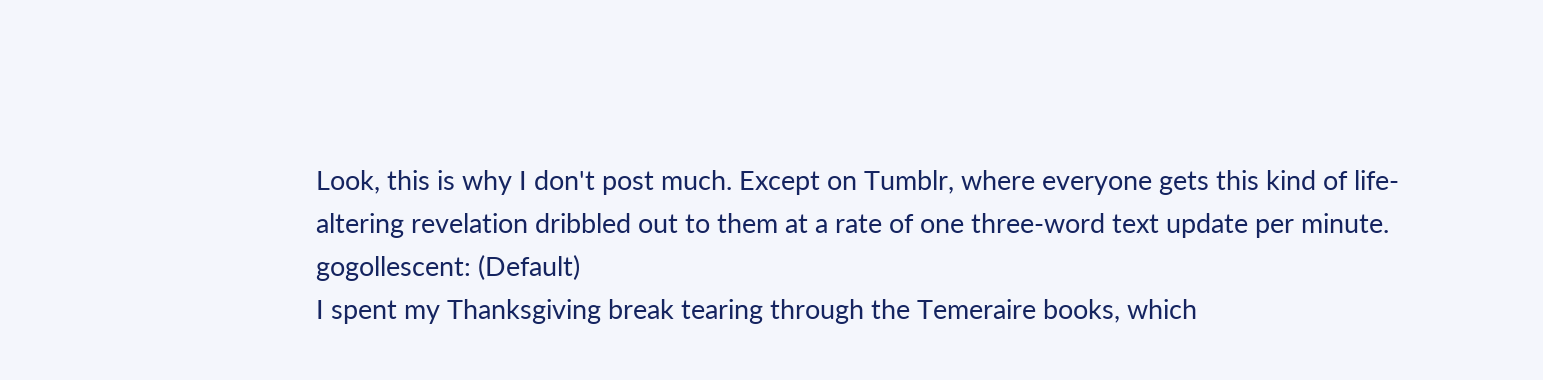Look, this is why I don't post much. Except on Tumblr, where everyone gets this kind of life-altering revelation dribbled out to them at a rate of one three-word text update per minute.
gogollescent: (Default)
I spent my Thanksgiving break tearing through the Temeraire books, which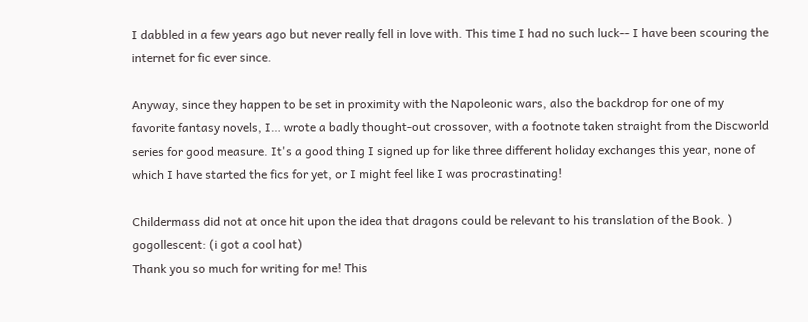I dabbled in a few years ago but never really fell in love with. This time I had no such luck-- I have been scouring the internet for fic ever since.

Anyway, since they happen to be set in proximity with the Napoleonic wars, also the backdrop for one of my favorite fantasy novels, I… wrote a badly thought-out crossover, with a footnote taken straight from the Discworld series for good measure. It's a good thing I signed up for like three different holiday exchanges this year, none of which I have started the fics for yet, or I might feel like I was procrastinating!

Childermass did not at once hit upon the idea that dragons could be relevant to his translation of the Book. )
gogollescent: (i got a cool hat)
Thank you so much for writing for me! This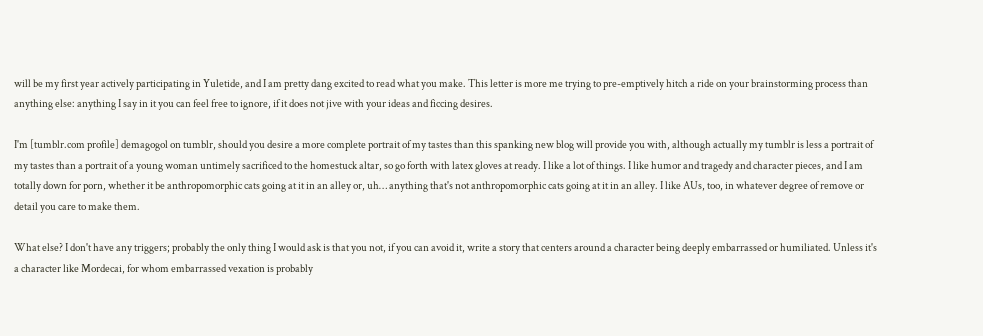will be my first year actively participating in Yuletide, and I am pretty dang excited to read what you make. This letter is more me trying to pre-emptively hitch a ride on your brainstorming process than anything else: anything I say in it you can feel free to ignore, if it does not jive with your ideas and ficcing desires.

I'm [tumblr.com profile] demagogol on tumblr, should you desire a more complete portrait of my tastes than this spanking new blog will provide you with, although actually my tumblr is less a portrait of my tastes than a portrait of a young woman untimely sacrificed to the homestuck altar, so go forth with latex gloves at ready. I like a lot of things. I like humor and tragedy and character pieces, and I am totally down for porn, whether it be anthropomorphic cats going at it in an alley or, uh… anything that's not anthropomorphic cats going at it in an alley. I like AUs, too, in whatever degree of remove or detail you care to make them.

What else? I don't have any triggers; probably the only thing I would ask is that you not, if you can avoid it, write a story that centers around a character being deeply embarrassed or humiliated. Unless it's a character like Mordecai, for whom embarrassed vexation is probably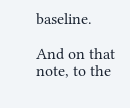baseline.

And on that note, to the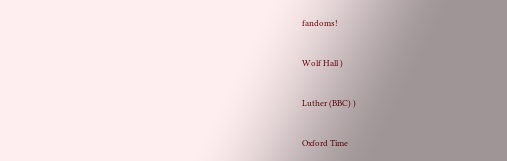fandoms!

Wolf Hall )

Luther (BBC) )

Oxford Time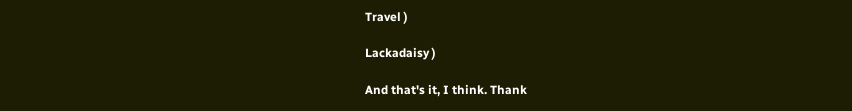Travel )

Lackadaisy )

And that's it, I think. Thank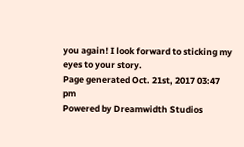you again! I look forward to sticking my eyes to your story.
Page generated Oct. 21st, 2017 03:47 pm
Powered by Dreamwidth Studios